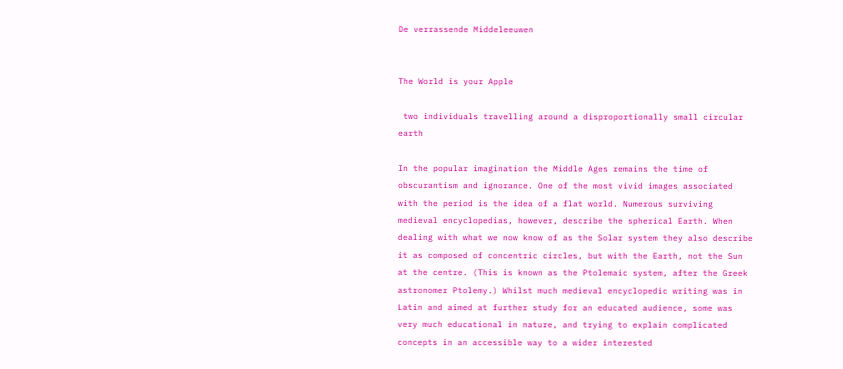De verrassende Middeleeuwen


The World is your Apple

 two individuals travelling around a disproportionally small circular earth

In the popular imagination the Middle Ages remains the time of obscurantism and ignorance. One of the most vivid images associated with the period is the idea of a flat world. Numerous surviving medieval encyclopedias, however, describe the spherical Earth. When dealing with what we now know of as the Solar system they also describe it as composed of concentric circles, but with the Earth, not the Sun at the centre. (This is known as the Ptolemaic system, after the Greek astronomer Ptolemy.) Whilst much medieval encyclopedic writing was in Latin and aimed at further study for an educated audience, some was very much educational in nature, and trying to explain complicated concepts in an accessible way to a wider interested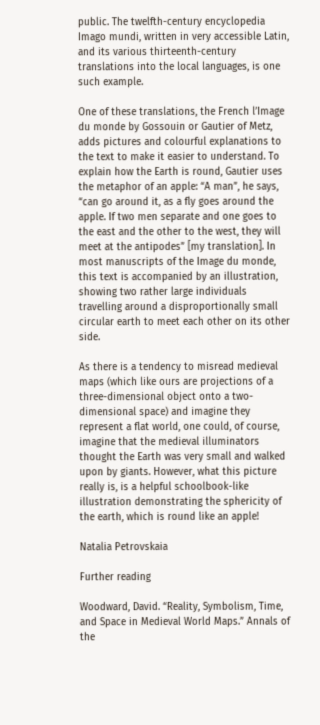public. The twelfth-century encyclopedia Imago mundi, written in very accessible Latin, and its various thirteenth-century translations into the local languages, is one such example.

One of these translations, the French l’Image du monde by Gossouin or Gautier of Metz, adds pictures and colourful explanations to the text to make it easier to understand. To explain how the Earth is round, Gautier uses the metaphor of an apple: “A man”, he says, “can go around it, as a fly goes around the apple. If two men separate and one goes to the east and the other to the west, they will meet at the antipodes” [my translation]. In most manuscripts of the Image du monde, this text is accompanied by an illustration, showing two rather large individuals travelling around a disproportionally small circular earth to meet each other on its other side.

As there is a tendency to misread medieval maps (which like ours are projections of a three-dimensional object onto a two-dimensional space) and imagine they represent a flat world, one could, of course, imagine that the medieval illuminators thought the Earth was very small and walked upon by giants. However, what this picture really is, is a helpful schoolbook-like illustration demonstrating the sphericity of the earth, which is round like an apple!

Natalia Petrovskaia

Further reading

Woodward, David. “Reality, Symbolism, Time, and Space in Medieval World Maps.” Annals of the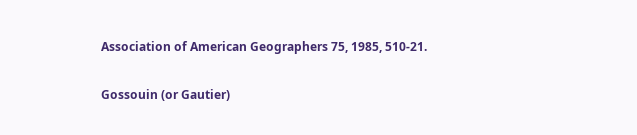Association of American Geographers 75, 1985, 510-21.


Gossouin (or Gautier)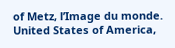of Metz, l’Image du monde. United States of America,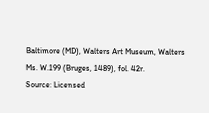Baltimore (MD), Walters Art Museum, Walters Ms. W.199 (Bruges, 1489), fol. 42r.
Source: Licensed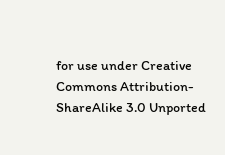for use under Creative Commons Attribution-ShareAlike 3.0 Unported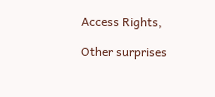Access Rights,

Other surprises